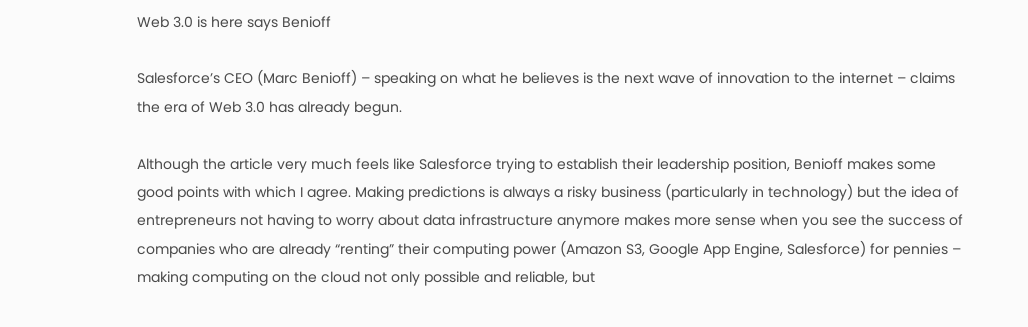Web 3.0 is here says Benioff

Salesforce’s CEO (Marc Benioff) – speaking on what he believes is the next wave of innovation to the internet – claims the era of Web 3.0 has already begun.

Although the article very much feels like Salesforce trying to establish their leadership position, Benioff makes some good points with which I agree. Making predictions is always a risky business (particularly in technology) but the idea of entrepreneurs not having to worry about data infrastructure anymore makes more sense when you see the success of companies who are already “renting” their computing power (Amazon S3, Google App Engine, Salesforce) for pennies – making computing on the cloud not only possible and reliable, but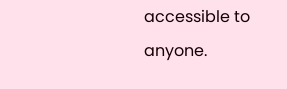accessible to anyone.